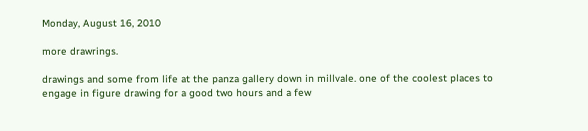Monday, August 16, 2010

more drawrings.

drawings and some from life at the panza gallery down in millvale. one of the coolest places to engage in figure drawing for a good two hours and a few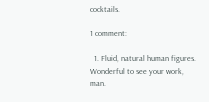cocktails.

1 comment:

  1. Fluid, natural human figures. Wonderful to see your work, man.